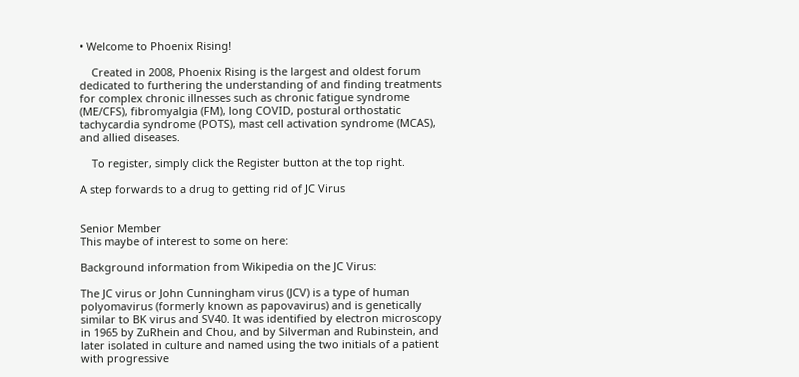• Welcome to Phoenix Rising!

    Created in 2008, Phoenix Rising is the largest and oldest forum dedicated to furthering the understanding of and finding treatments for complex chronic illnesses such as chronic fatigue syndrome (ME/CFS), fibromyalgia (FM), long COVID, postural orthostatic tachycardia syndrome (POTS), mast cell activation syndrome (MCAS), and allied diseases.

    To register, simply click the Register button at the top right.

A step forwards to a drug to getting rid of JC Virus


Senior Member
This maybe of interest to some on here:

Background information from Wikipedia on the JC Virus:

The JC virus or John Cunningham virus (JCV) is a type of human polyomavirus (formerly known as papovavirus) and is genetically similar to BK virus and SV40. It was identified by electron microscopy in 1965 by ZuRhein and Chou, and by Silverman and Rubinstein, and later isolated in culture and named using the two initials of a patient with progressive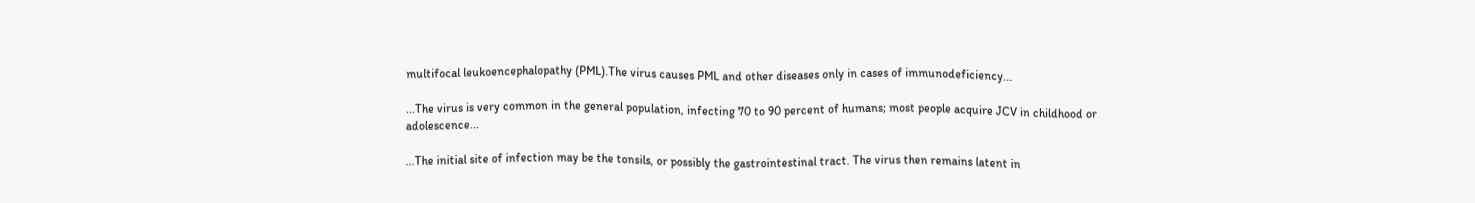multifocal leukoencephalopathy (PML).The virus causes PML and other diseases only in cases of immunodeficiency...

...The virus is very common in the general population, infecting 70 to 90 percent of humans; most people acquire JCV in childhood or adolescence...

...The initial site of infection may be the tonsils, or possibly the gastrointestinal tract. The virus then remains latent in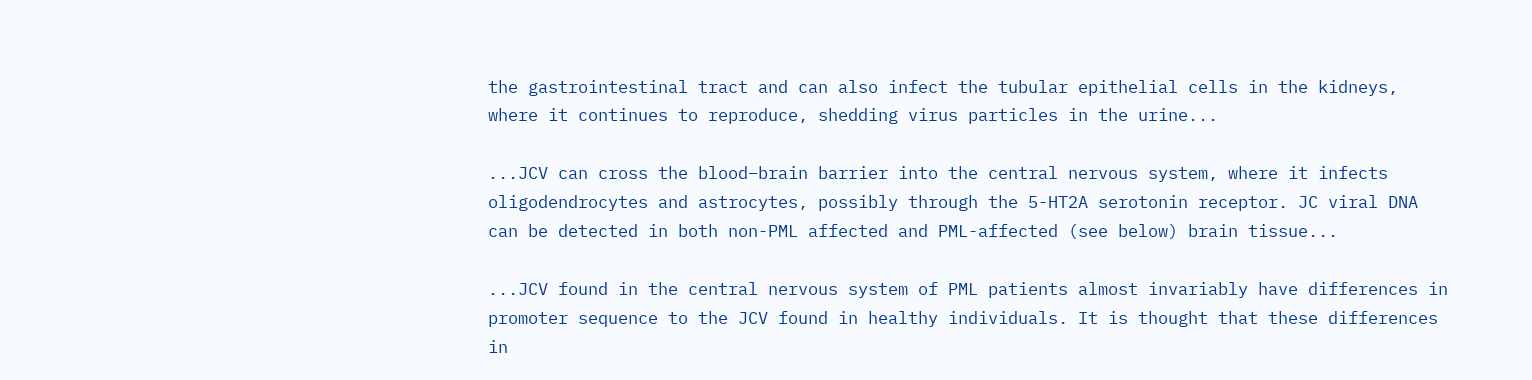the gastrointestinal tract and can also infect the tubular epithelial cells in the kidneys, where it continues to reproduce, shedding virus particles in the urine...

...JCV can cross the blood–brain barrier into the central nervous system, where it infects oligodendrocytes and astrocytes, possibly through the 5-HT2A serotonin receptor. JC viral DNA can be detected in both non-PML affected and PML-affected (see below) brain tissue...

...JCV found in the central nervous system of PML patients almost invariably have differences in promoter sequence to the JCV found in healthy individuals. It is thought that these differences in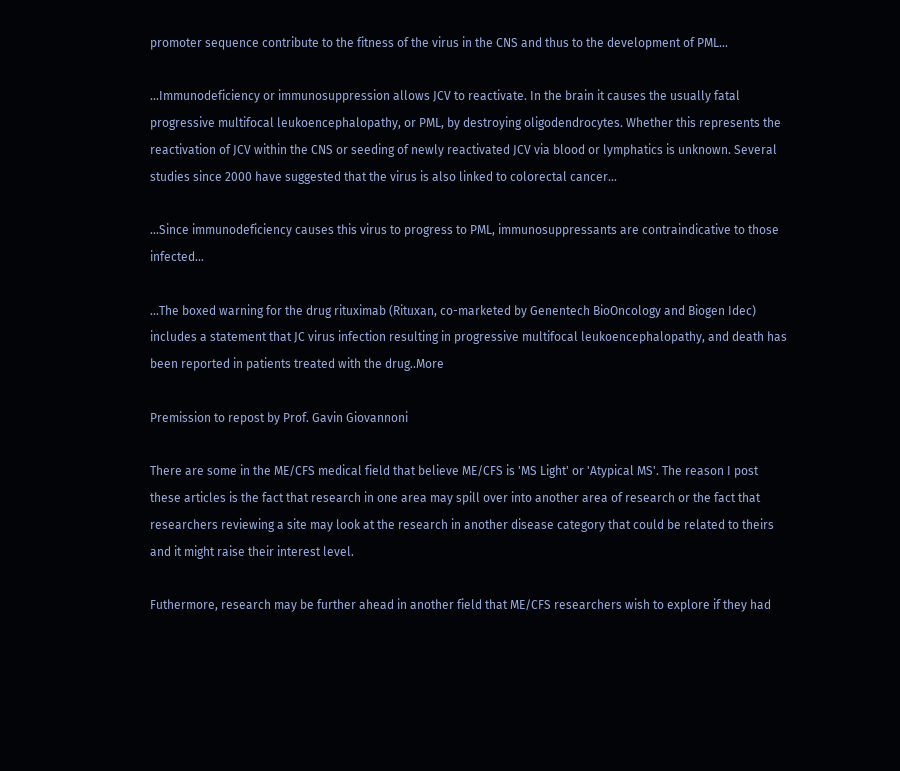promoter sequence contribute to the fitness of the virus in the CNS and thus to the development of PML...

...Immunodeficiency or immunosuppression allows JCV to reactivate. In the brain it causes the usually fatal progressive multifocal leukoencephalopathy, or PML, by destroying oligodendrocytes. Whether this represents the reactivation of JCV within the CNS or seeding of newly reactivated JCV via blood or lymphatics is unknown. Several studies since 2000 have suggested that the virus is also linked to colorectal cancer...

...Since immunodeficiency causes this virus to progress to PML, immunosuppressants are contraindicative to those infected...

...The boxed warning for the drug rituximab (Rituxan, co-marketed by Genentech BioOncology and Biogen Idec) includes a statement that JC virus infection resulting in progressive multifocal leukoencephalopathy, and death has been reported in patients treated with the drug..More

Premission to repost by Prof. Gavin Giovannoni

There are some in the ME/CFS medical field that believe ME/CFS is 'MS Light' or 'Atypical MS'. The reason I post these articles is the fact that research in one area may spill over into another area of research or the fact that researchers reviewing a site may look at the research in another disease category that could be related to theirs and it might raise their interest level.

Futhermore, research may be further ahead in another field that ME/CFS researchers wish to explore if they had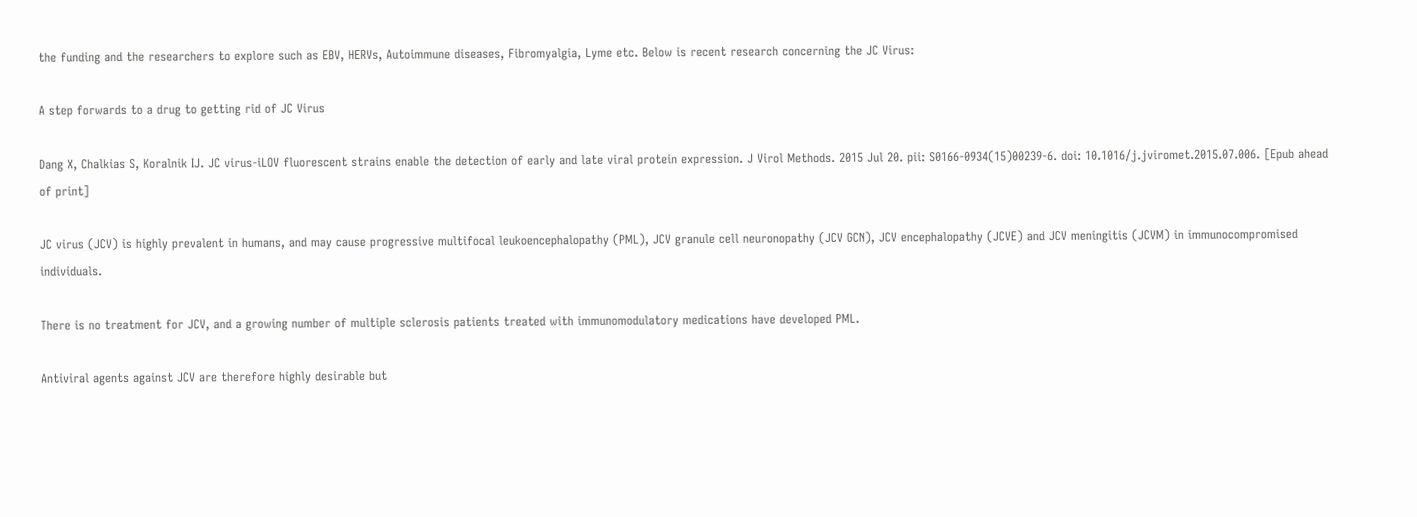the funding and the researchers to explore such as EBV, HERVs, Autoimmune diseases, Fibromyalgia, Lyme etc. Below is recent research concerning the JC Virus:

A step forwards to a drug to getting rid of JC Virus

Dang X, Chalkias S, Koralnik IJ. JC virus-iLOV fluorescent strains enable the detection of early and late viral protein expression. J Virol Methods. 2015 Jul 20. pii: S0166-0934(15)00239-6. doi: 10.1016/j.jviromet.2015.07.006. [Epub ahead of print]

JC virus (JCV) is highly prevalent in humans, and may cause progressive multifocal leukoencephalopathy (PML), JCV granule cell neuronopathy (JCV GCN), JCV encephalopathy (JCVE) and JCV meningitis (JCVM) in immunocompromised individuals.

There is no treatment for JCV, and a growing number of multiple sclerosis patients treated with immunomodulatory medications have developed PML.

Antiviral agents against JCV are therefore highly desirable but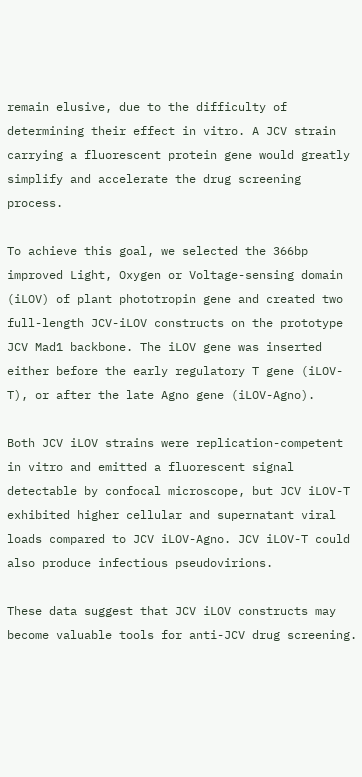remain elusive, due to the difficulty of determining their effect in vitro. A JCV strain carrying a fluorescent protein gene would greatly simplify and accelerate the drug screening process.

To achieve this goal, we selected the 366bp improved Light, Oxygen or Voltage-sensing domain (iLOV) of plant phototropin gene and created two full-length JCV-iLOV constructs on the prototype JCV Mad1 backbone. The iLOV gene was inserted either before the early regulatory T gene (iLOV-T), or after the late Agno gene (iLOV-Agno).

Both JCV iLOV strains were replication-competent in vitro and emitted a fluorescent signal detectable by confocal microscope, but JCV iLOV-T exhibited higher cellular and supernatant viral loads compared to JCV iLOV-Agno. JCV iLOV-T could also produce infectious pseudovirions.

These data suggest that JCV iLOV constructs may become valuable tools for anti-JCV drug screening.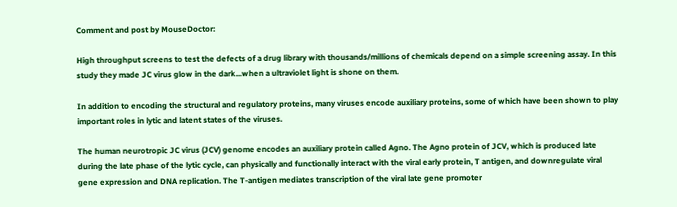Comment and post by MouseDoctor:

High throughput screens to test the defects of a drug library with thousands/millions of chemicals depend on a simple screening assay. In this study they made JC virus glow in the dark...when a ultraviolet light is shone on them.

In addition to encoding the structural and regulatory proteins, many viruses encode auxiliary proteins, some of which have been shown to play important roles in lytic and latent states of the viruses.

The human neurotropic JC virus (JCV) genome encodes an auxiliary protein called Agno. The Agno protein of JCV, which is produced late during the late phase of the lytic cycle, can physically and functionally interact with the viral early protein, T antigen, and downregulate viral gene expression and DNA replication. The T-antigen mediates transcription of the viral late gene promoter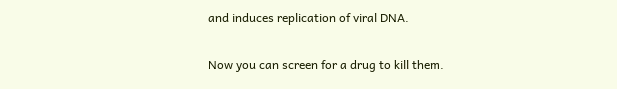and induces replication of viral DNA.

Now you can screen for a drug to kill them.